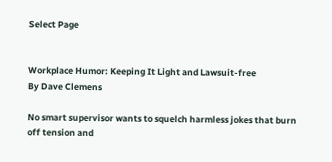Select Page


Workplace Humor: Keeping It Light and Lawsuit-free
By Dave Clemens

No smart supervisor wants to squelch harmless jokes that burn off tension and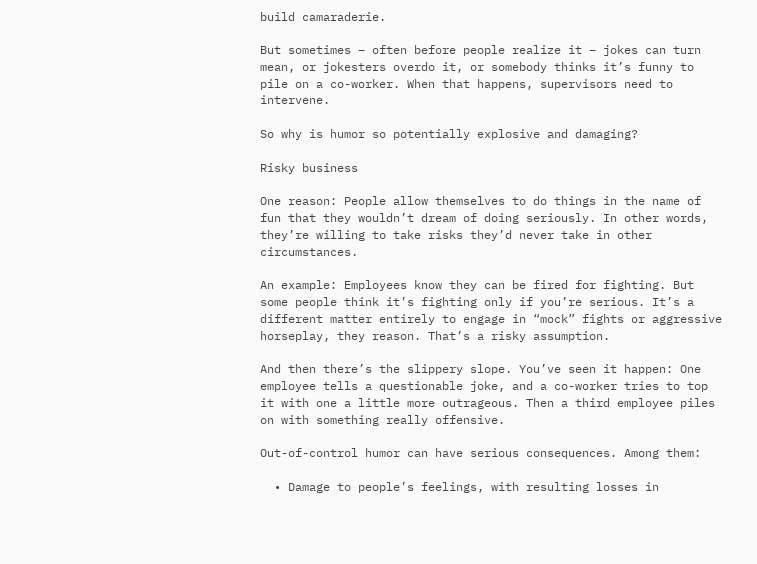build camaraderie.

But sometimes – often before people realize it – jokes can turn mean, or jokesters overdo it, or somebody thinks it’s funny to pile on a co-worker. When that happens, supervisors need to intervene.

So why is humor so potentially explosive and damaging?

Risky business

One reason: People allow themselves to do things in the name of fun that they wouldn’t dream of doing seriously. In other words, they’re willing to take risks they’d never take in other circumstances.

An example: Employees know they can be fired for fighting. But some people think it’s fighting only if you’re serious. It’s a different matter entirely to engage in “mock” fights or aggressive horseplay, they reason. That’s a risky assumption.

And then there’s the slippery slope. You’ve seen it happen: One employee tells a questionable joke, and a co-worker tries to top it with one a little more outrageous. Then a third employee piles on with something really offensive.

Out-of-control humor can have serious consequences. Among them:

  • Damage to people’s feelings, with resulting losses in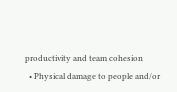productivity and team cohesion
  • Physical damage to people and/or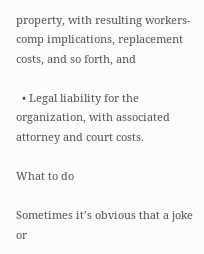property, with resulting workers-comp implications, replacement costs, and so forth, and

  • Legal liability for the organization, with associated attorney and court costs.

What to do

Sometimes it’s obvious that a joke or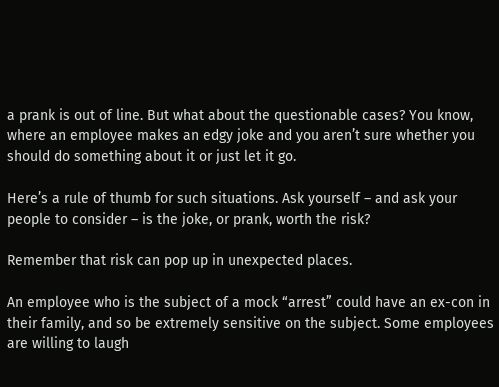a prank is out of line. But what about the questionable cases? You know, where an employee makes an edgy joke and you aren’t sure whether you should do something about it or just let it go.

Here’s a rule of thumb for such situations. Ask yourself – and ask your people to consider – is the joke, or prank, worth the risk?

Remember that risk can pop up in unexpected places.

An employee who is the subject of a mock “arrest” could have an ex-con in their family, and so be extremely sensitive on the subject. Some employees are willing to laugh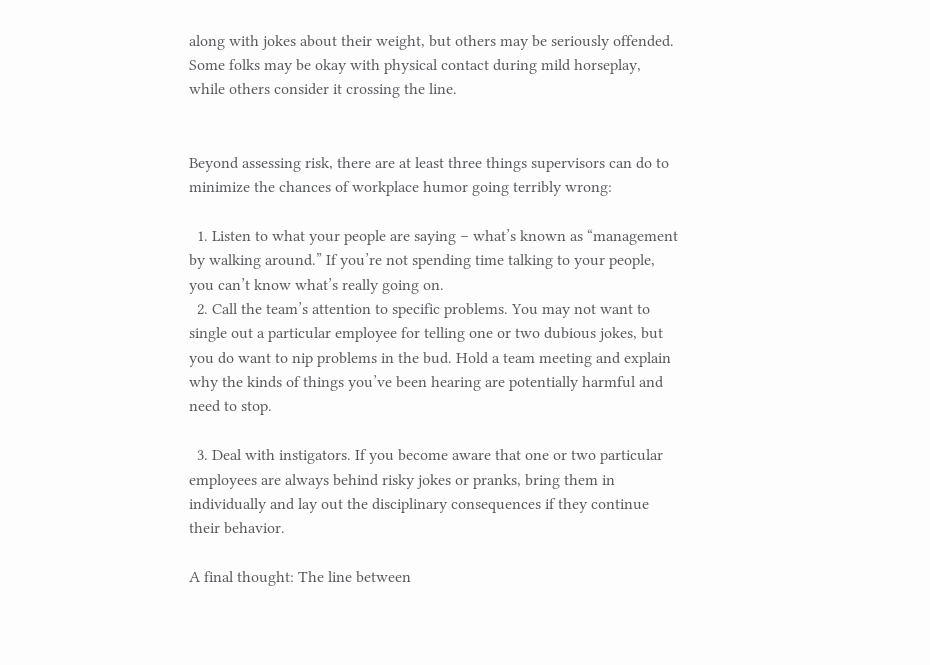along with jokes about their weight, but others may be seriously offended. Some folks may be okay with physical contact during mild horseplay, while others consider it crossing the line.


Beyond assessing risk, there are at least three things supervisors can do to minimize the chances of workplace humor going terribly wrong:

  1. Listen to what your people are saying – what’s known as “management by walking around.” If you’re not spending time talking to your people, you can’t know what’s really going on.
  2. Call the team’s attention to specific problems. You may not want to single out a particular employee for telling one or two dubious jokes, but you do want to nip problems in the bud. Hold a team meeting and explain why the kinds of things you’ve been hearing are potentially harmful and need to stop.

  3. Deal with instigators. If you become aware that one or two particular employees are always behind risky jokes or pranks, bring them in individually and lay out the disciplinary consequences if they continue their behavior.

A final thought: The line between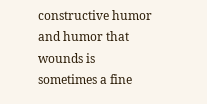constructive humor and humor that wounds is sometimes a fine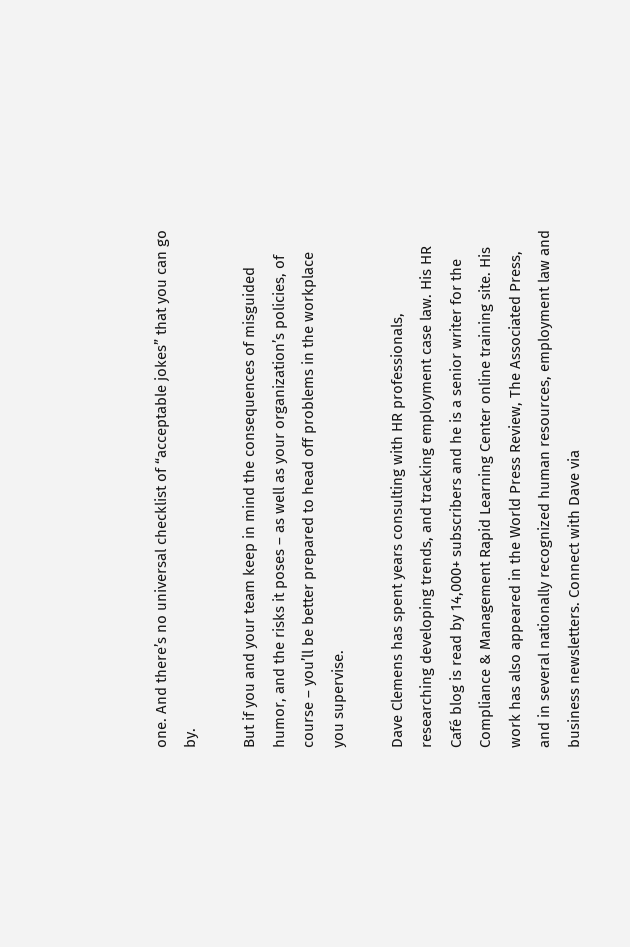one. And there’s no universal checklist of “acceptable jokes” that you can go by.

But if you and your team keep in mind the consequences of misguided humor, and the risks it poses – as well as your organization’s policies, of course – you’ll be better prepared to head off problems in the workplace you supervise.

Dave Clemens has spent years consulting with HR professionals, researching developing trends, and tracking employment case law. His HR Café blog is read by 14,000+ subscribers and he is a senior writer for the Compliance & Management Rapid Learning Center online training site. His work has also appeared in the World Press Review, The Associated Press, and in several nationally recognized human resources, employment law and business newsletters. Connect with Dave via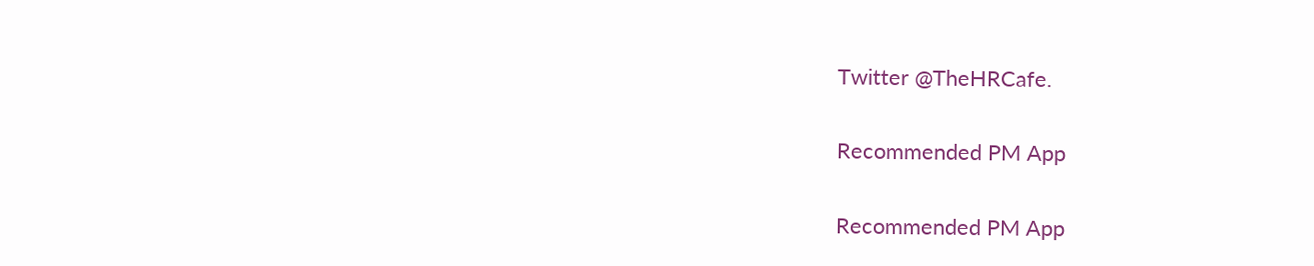Twitter @TheHRCafe.

Recommended PM App

Recommended PM App